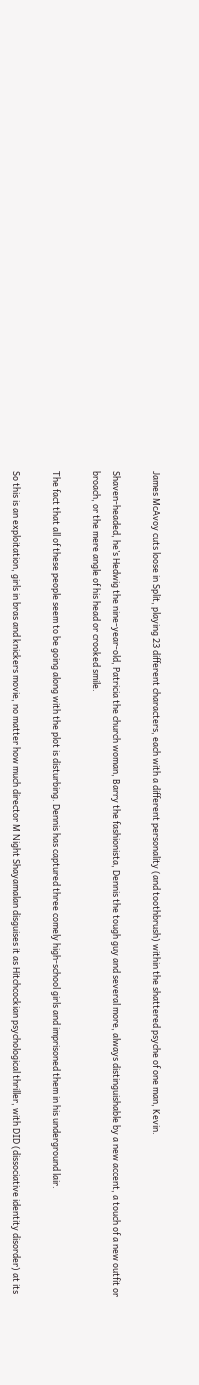James McAvoy cuts loose in Split, playing 23 different characters, each with a different personality (and toothbrush) within the shattered psyche of one man, Kevin.

Shaven-headed, he’s Hedwig the nine-year-old, Patricia the church woman, Barry the fashionista, Dennis the tough guy and several more, always distinguishable by a new accent, a touch of a new outfit or broach, or the mere angle of his head or crooked smile.

The fact that all of these people seem to be going along with the plot is disturbing. Dennis has captured three comely high-school girls and imprisoned them in his underground lair.

So this is an exploitation, girls in bras and knickers movie, no matter how much director M Night Shayamalan disguises it as Hitchcockian psychological thriller, with DID (dissociative identity disorder) at its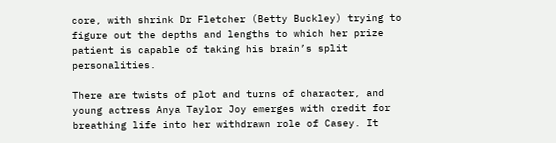core, with shrink Dr Fletcher (Betty Buckley) trying to figure out the depths and lengths to which her prize patient is capable of taking his brain’s split personalities.

There are twists of plot and turns of character, and young actress Anya Taylor Joy emerges with credit for breathing life into her withdrawn role of Casey. It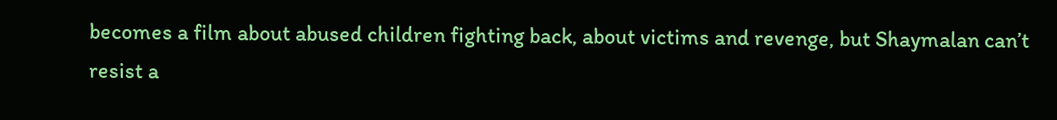becomes a film about abused children fighting back, about victims and revenge, but Shaymalan can’t resist a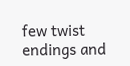few twist endings and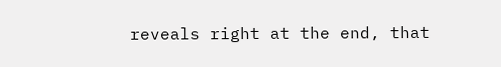reveals right at the end, that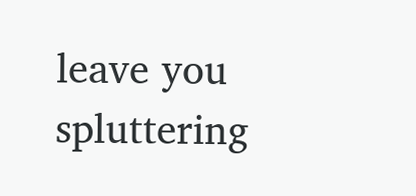leave you spluttering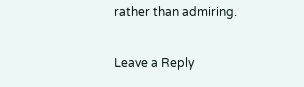rather than admiring.

Leave a Reply